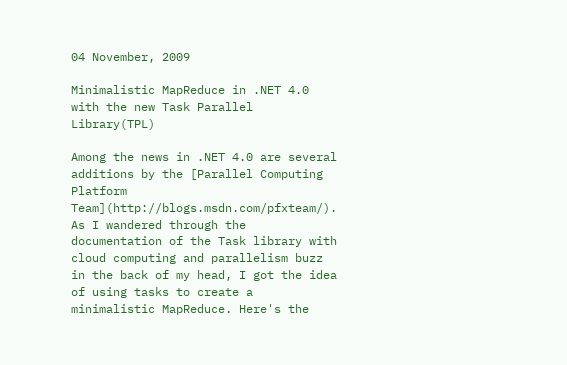04 November, 2009

Minimalistic MapReduce in .NET 4.0 with the new Task Parallel Library(TPL)

Among the news in .NET 4.0 are several additions by the [Parallel Computing Platform Team](http://blogs.msdn.com/pfxteam/). As I wandered through the documentation of the Task library with cloud computing and parallelism buzz in the back of my head, I got the idea of using tasks to create a minimalistic MapReduce. Here's the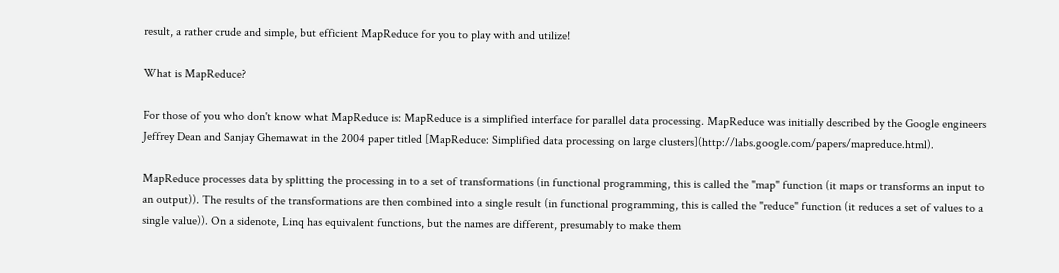result, a rather crude and simple, but efficient MapReduce for you to play with and utilize!

What is MapReduce?

For those of you who don't know what MapReduce is: MapReduce is a simplified interface for parallel data processing. MapReduce was initially described by the Google engineers Jeffrey Dean and Sanjay Ghemawat in the 2004 paper titled [MapReduce: Simplified data processing on large clusters](http://labs.google.com/papers/mapreduce.html).

MapReduce processes data by splitting the processing in to a set of transformations (in functional programming, this is called the "map" function (it maps or transforms an input to an output)). The results of the transformations are then combined into a single result (in functional programming, this is called the "reduce" function (it reduces a set of values to a single value)). On a sidenote, Linq has equivalent functions, but the names are different, presumably to make them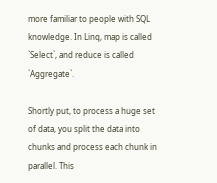more familiar to people with SQL knowledge. In Linq, map is called `Select`, and reduce is called `Aggregate`.

Shortly put, to process a huge set of data, you split the data into chunks and process each chunk in parallel. This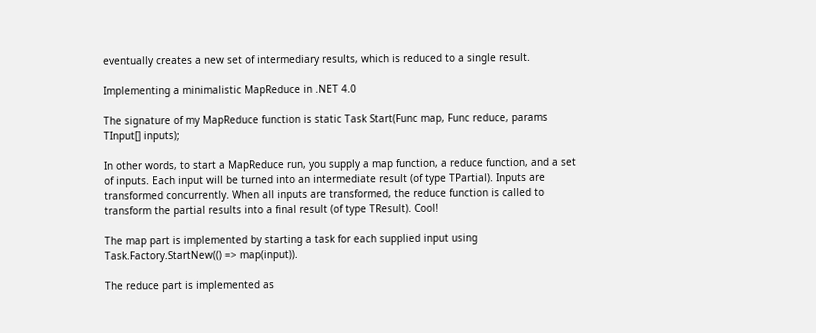eventually creates a new set of intermediary results, which is reduced to a single result.

Implementing a minimalistic MapReduce in .NET 4.0

The signature of my MapReduce function is static Task Start(Func map, Func reduce, params TInput[] inputs);

In other words, to start a MapReduce run, you supply a map function, a reduce function, and a set of inputs. Each input will be turned into an intermediate result (of type TPartial). Inputs are transformed concurrently. When all inputs are transformed, the reduce function is called to transform the partial results into a final result (of type TResult). Cool!

The map part is implemented by starting a task for each supplied input using Task.Factory.StartNew(() => map(input)).

The reduce part is implemented as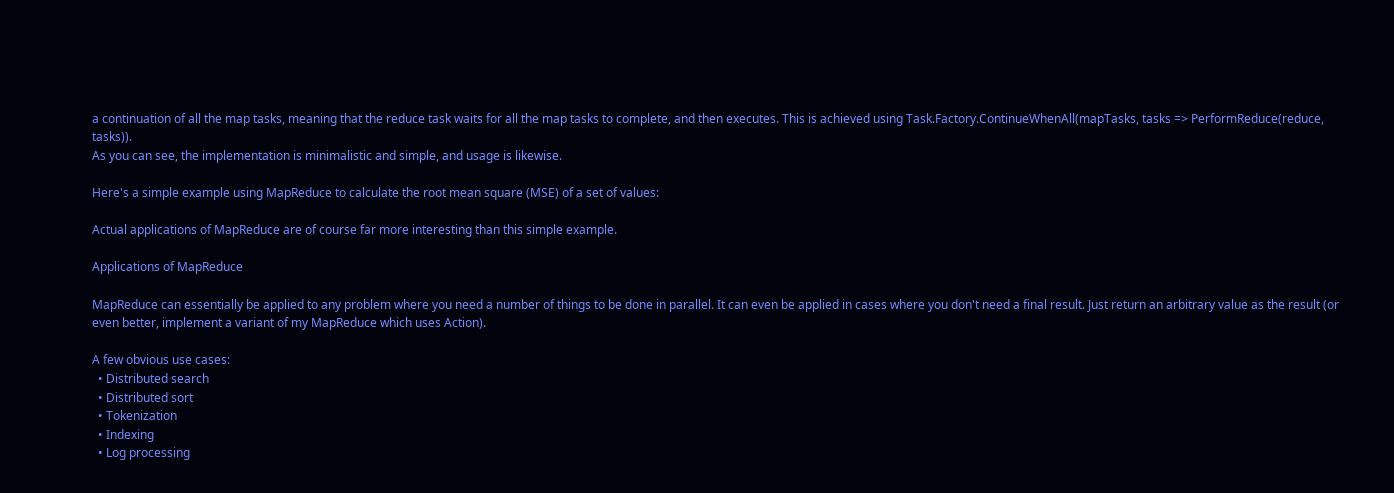a continuation of all the map tasks, meaning that the reduce task waits for all the map tasks to complete, and then executes. This is achieved using Task.Factory.ContinueWhenAll(mapTasks, tasks => PerformReduce(reduce, tasks)).
As you can see, the implementation is minimalistic and simple, and usage is likewise.

Here's a simple example using MapReduce to calculate the root mean square (MSE) of a set of values:

Actual applications of MapReduce are of course far more interesting than this simple example.

Applications of MapReduce

MapReduce can essentially be applied to any problem where you need a number of things to be done in parallel. It can even be applied in cases where you don't need a final result. Just return an arbitrary value as the result (or even better, implement a variant of my MapReduce which uses Action).

A few obvious use cases:
  • Distributed search
  • Distributed sort
  • Tokenization
  • Indexing
  • Log processing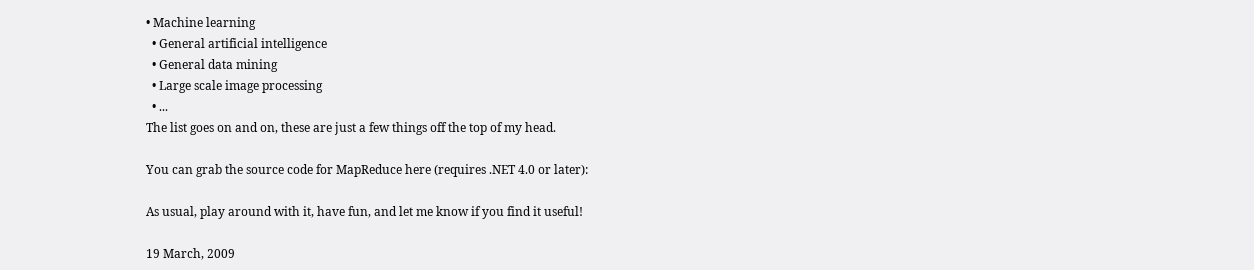• Machine learning
  • General artificial intelligence
  • General data mining
  • Large scale image processing
  • ...
The list goes on and on, these are just a few things off the top of my head.

You can grab the source code for MapReduce here (requires .NET 4.0 or later):

As usual, play around with it, have fun, and let me know if you find it useful!

19 March, 2009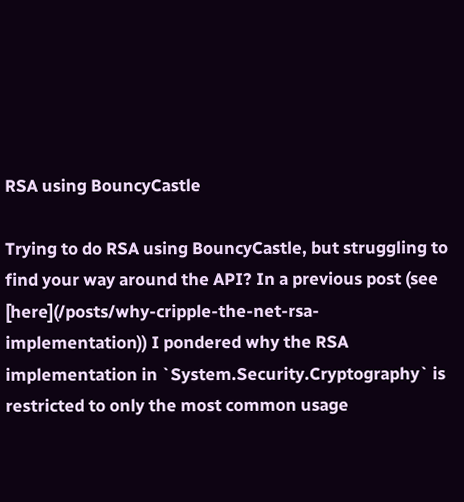RSA using BouncyCastle

Trying to do RSA using BouncyCastle, but struggling to find your way around the API? In a previous post (see [here](/posts/why-cripple-the-net-rsa-implementation)) I pondered why the RSA implementation in `System.Security.Cryptography` is restricted to only the most common usage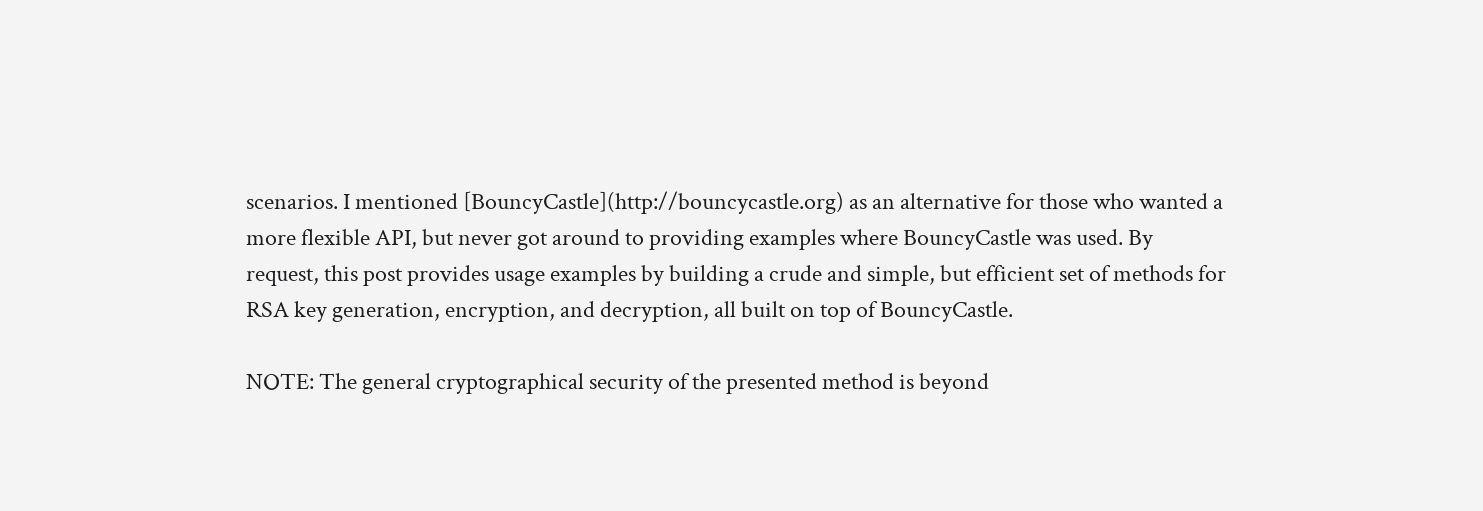scenarios. I mentioned [BouncyCastle](http://bouncycastle.org) as an alternative for those who wanted a more flexible API, but never got around to providing examples where BouncyCastle was used. By request, this post provides usage examples by building a crude and simple, but efficient set of methods for RSA key generation, encryption, and decryption, all built on top of BouncyCastle.

NOTE: The general cryptographical security of the presented method is beyond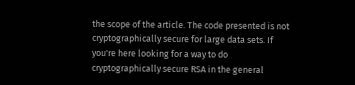the scope of the article. The code presented is not cryptographically secure for large data sets. If you're here looking for a way to do cryptographically secure RSA in the general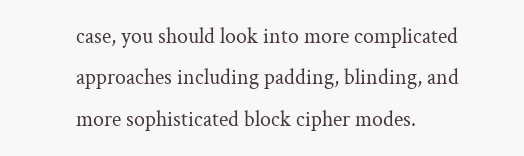case, you should look into more complicated approaches including padding, blinding, and more sophisticated block cipher modes.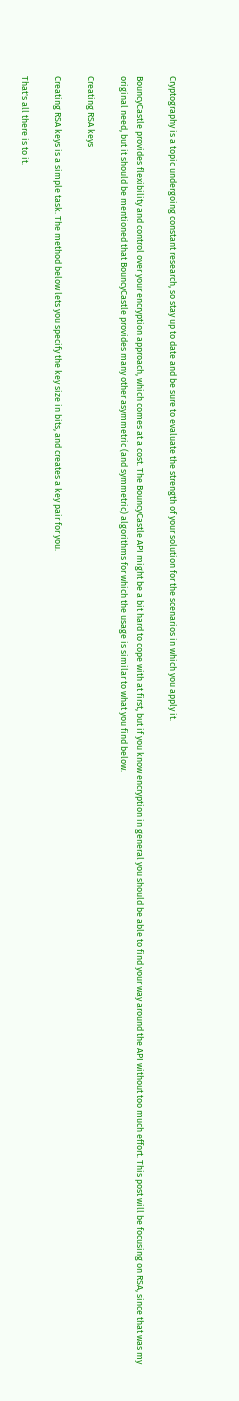Cryptography is a topic undergoing constant research, so stay up to date and be sure to evaluate the strength of your solution for the scenarios in which you apply it.

BouncyCastle provides flexibility and control over your encryption approach, which comes at a cost. The BouncyCastle API might be a bit hard to cope with at first, but if you know encryption in general you should be able to find your way around the API without too much effort. This post will be focusing on RSA, since that was my original need, but it should be mentioned that BouncyCastle provides many other asymmetric (and symmetric) algorithms for which the usage is similar to what you find below.

Creating RSA keys

Creating RSA keys is a simple task. The method below lets you specify the key size in bits, and creates a key pair for you.

That's all there is to it.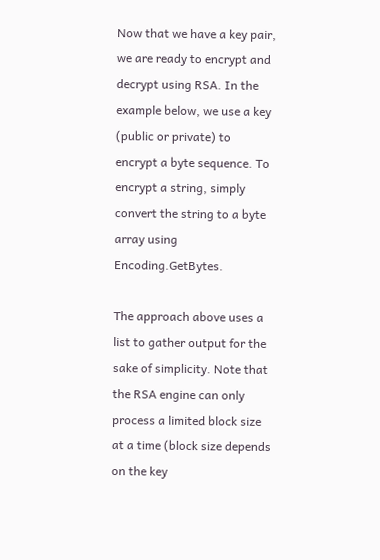Now that we have a key pair, we are ready to encrypt and decrypt using RSA. In the example below, we use a key (public or private) to encrypt a byte sequence. To encrypt a string, simply convert the string to a byte array using Encoding.GetBytes.

The approach above uses a list to gather output for the sake of simplicity. Note that the RSA engine can only process a limited block size at a time (block size depends on the key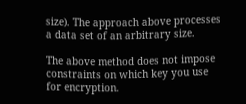size). The approach above processes a data set of an arbitrary size.

The above method does not impose constraints on which key you use for encryption.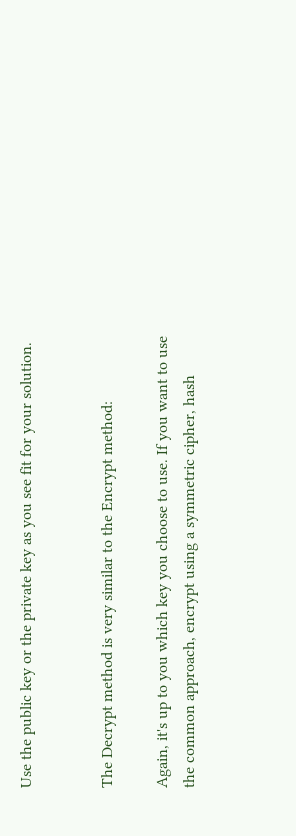Use the public key or the private key as you see fit for your solution.


The Decrypt method is very similar to the Encrypt method:

Again, it's up to you which key you choose to use. If you want to use the common approach, encrypt using a symmetric cipher, hash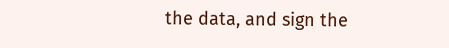the data, and sign the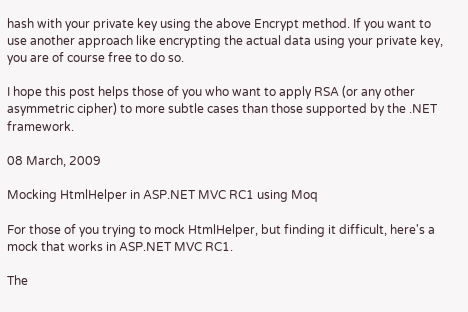hash with your private key using the above Encrypt method. If you want to use another approach like encrypting the actual data using your private key, you are of course free to do so.

I hope this post helps those of you who want to apply RSA (or any other asymmetric cipher) to more subtle cases than those supported by the .NET framework.

08 March, 2009

Mocking HtmlHelper in ASP.NET MVC RC1 using Moq

For those of you trying to mock HtmlHelper, but finding it difficult, here's a mock that works in ASP.NET MVC RC1.

The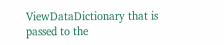ViewDataDictionary that is passed to the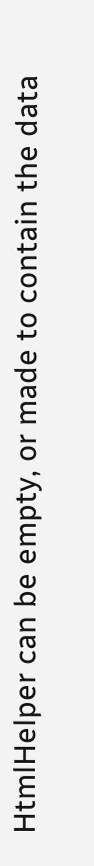HtmlHelper can be empty, or made to contain the data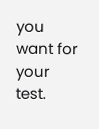you want for your test.